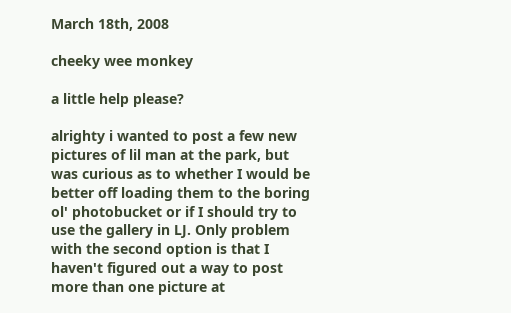March 18th, 2008

cheeky wee monkey

a little help please?

alrighty i wanted to post a few new pictures of lil man at the park, but was curious as to whether I would be better off loading them to the boring ol' photobucket or if I should try to use the gallery in LJ. Only problem with the second option is that I haven't figured out a way to post more than one picture at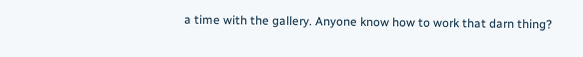a time with the gallery. Anyone know how to work that darn thing?